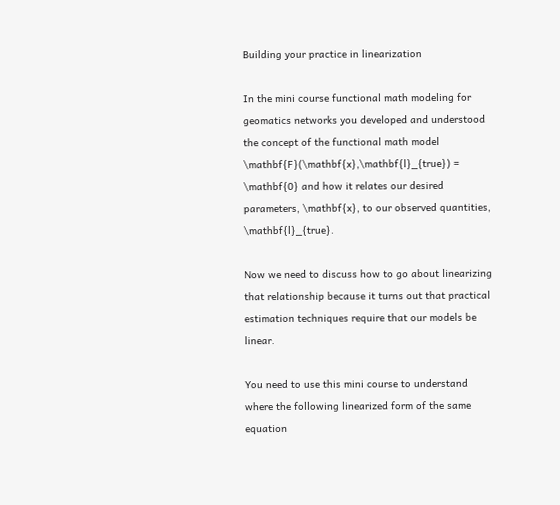Building your practice in linearization

In the mini course functional math modeling for geomatics networks you developed and understood the concept of the functional math model \mathbf{F}(\mathbf{x},\mathbf{l}_{true}) = \mathbf{0} and how it relates our desired parameters, \mathbf{x}, to our observed quantities, \mathbf{l}_{true}.

Now we need to discuss how to go about linearizing that relationship because it turns out that practical estimation techniques require that our models be linear.

You need to use this mini course to understand where the following linearized form of the same equation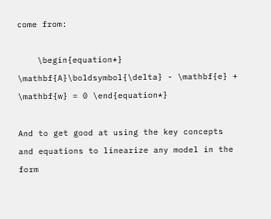come from:

    \begin{equation*} \mathbf{A}\boldsymbol{\delta} - \mathbf{e} + \mathbf{w} = 0 \end{equation*}

And to get good at using the key concepts and equations to linearize any model in the form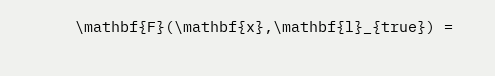\mathbf{F}(\mathbf{x},\mathbf{l}_{true}) =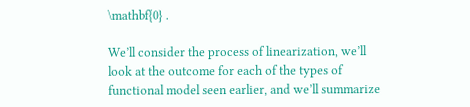\mathbf{0} .

We’ll consider the process of linearization, we’ll look at the outcome for each of the types of functional model seen earlier, and we’ll summarize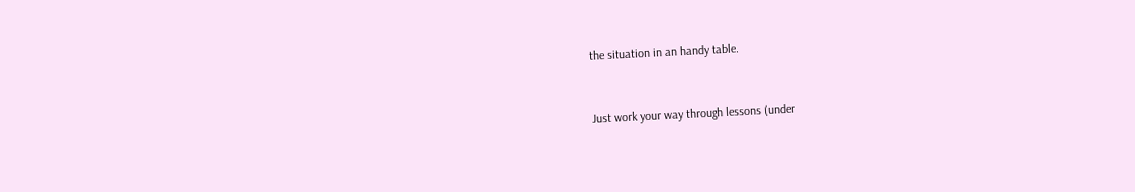the situation in an handy table.


Just work your way through lessons (under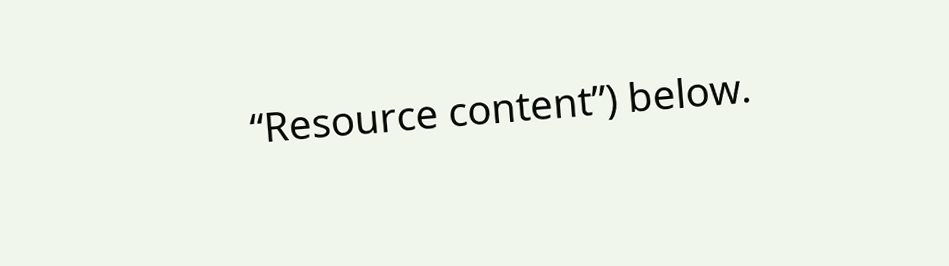“Resource content”) below.